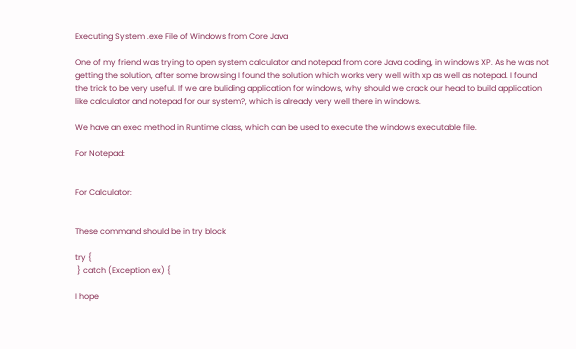Executing System .exe File of Windows from Core Java

One of my friend was trying to open system calculator and notepad from core Java coding, in windows XP. As he was not getting the solution, after some browsing I found the solution which works very well with xp as well as notepad. I found the trick to be very useful. If we are buliding application for windows, why should we crack our head to build application like calculator and notepad for our system?, which is already very well there in windows.

We have an exec method in Runtime class, which can be used to execute the windows executable file.

For Notepad:


For Calculator:


These command should be in try block

try {
 } catch (Exception ex) {

I hope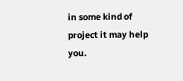in some kind of project it may help you.